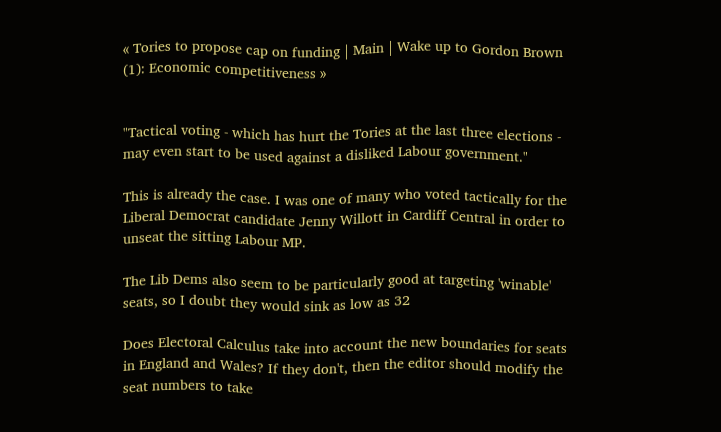« Tories to propose cap on funding | Main | Wake up to Gordon Brown (1): Economic competitiveness »


"Tactical voting - which has hurt the Tories at the last three elections - may even start to be used against a disliked Labour government."

This is already the case. I was one of many who voted tactically for the Liberal Democrat candidate Jenny Willott in Cardiff Central in order to unseat the sitting Labour MP.

The Lib Dems also seem to be particularly good at targeting 'winable' seats, so I doubt they would sink as low as 32

Does Electoral Calculus take into account the new boundaries for seats in England and Wales? If they don't, then the editor should modify the seat numbers to take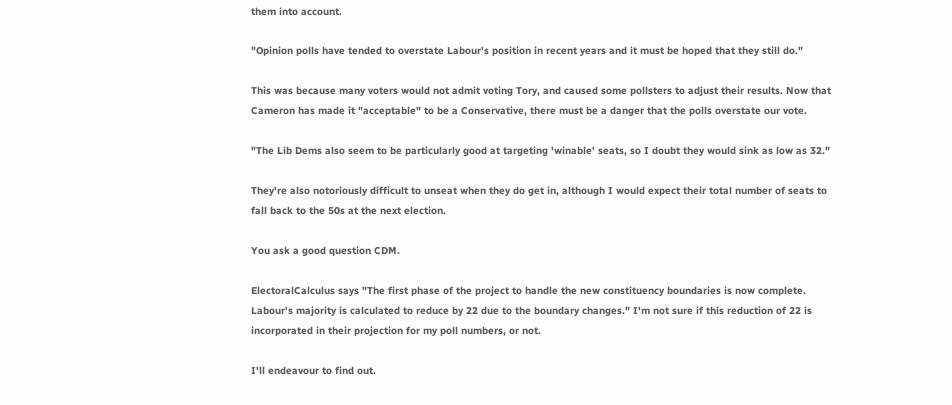them into account.

"Opinion polls have tended to overstate Labour's position in recent years and it must be hoped that they still do."

This was because many voters would not admit voting Tory, and caused some pollsters to adjust their results. Now that Cameron has made it "acceptable" to be a Conservative, there must be a danger that the polls overstate our vote.

"The Lib Dems also seem to be particularly good at targeting 'winable' seats, so I doubt they would sink as low as 32."

They're also notoriously difficult to unseat when they do get in, although I would expect their total number of seats to fall back to the 50s at the next election.

You ask a good question CDM.

ElectoralCalculus says "The first phase of the project to handle the new constituency boundaries is now complete. Labour's majority is calculated to reduce by 22 due to the boundary changes." I'm not sure if this reduction of 22 is incorporated in their projection for my poll numbers, or not.

I'll endeavour to find out.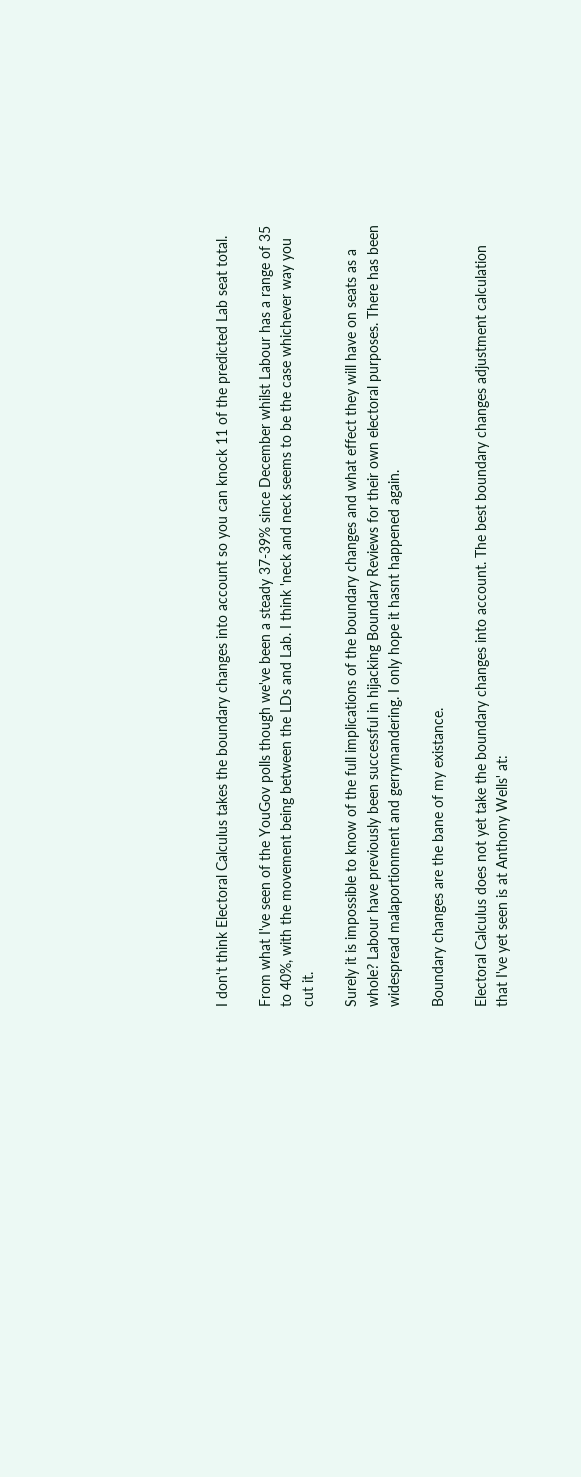I don't think Electoral Calculus takes the boundary changes into account so you can knock 11 of the predicted Lab seat total.

From what I've seen of the YouGov polls though we've been a steady 37-39% since December whilst Labour has a range of 35 to 40%, with the movement being between the LDs and Lab. I think 'neck and neck seems to be the case whichever way you cut it.

Surely it is impossible to know of the full implications of the boundary changes and what effect they will have on seats as a whole? Labour have previously been successful in hijacking Boundary Reviews for their own electoral purposes. There has been widespread malaportionment and gerrymandering. I only hope it hasnt happened again.

Boundary changes are the bane of my existance.

Electoral Calculus does not yet take the boundary changes into account. The best boundary changes adjustment calculation that I've yet seen is at Anthony Wells' at: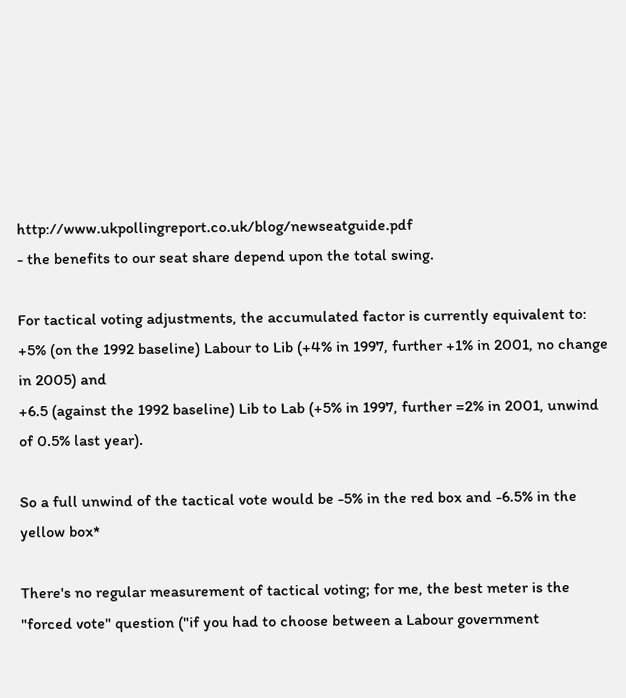http://www.ukpollingreport.co.uk/blog/newseatguide.pdf
- the benefits to our seat share depend upon the total swing.

For tactical voting adjustments, the accumulated factor is currently equivalent to:
+5% (on the 1992 baseline) Labour to Lib (+4% in 1997, further +1% in 2001, no change in 2005) and
+6.5 (against the 1992 baseline) Lib to Lab (+5% in 1997, further =2% in 2001, unwind of 0.5% last year).

So a full unwind of the tactical vote would be -5% in the red box and -6.5% in the yellow box*

There's no regular measurement of tactical voting; for me, the best meter is the "forced vote" question ("if you had to choose between a Labour government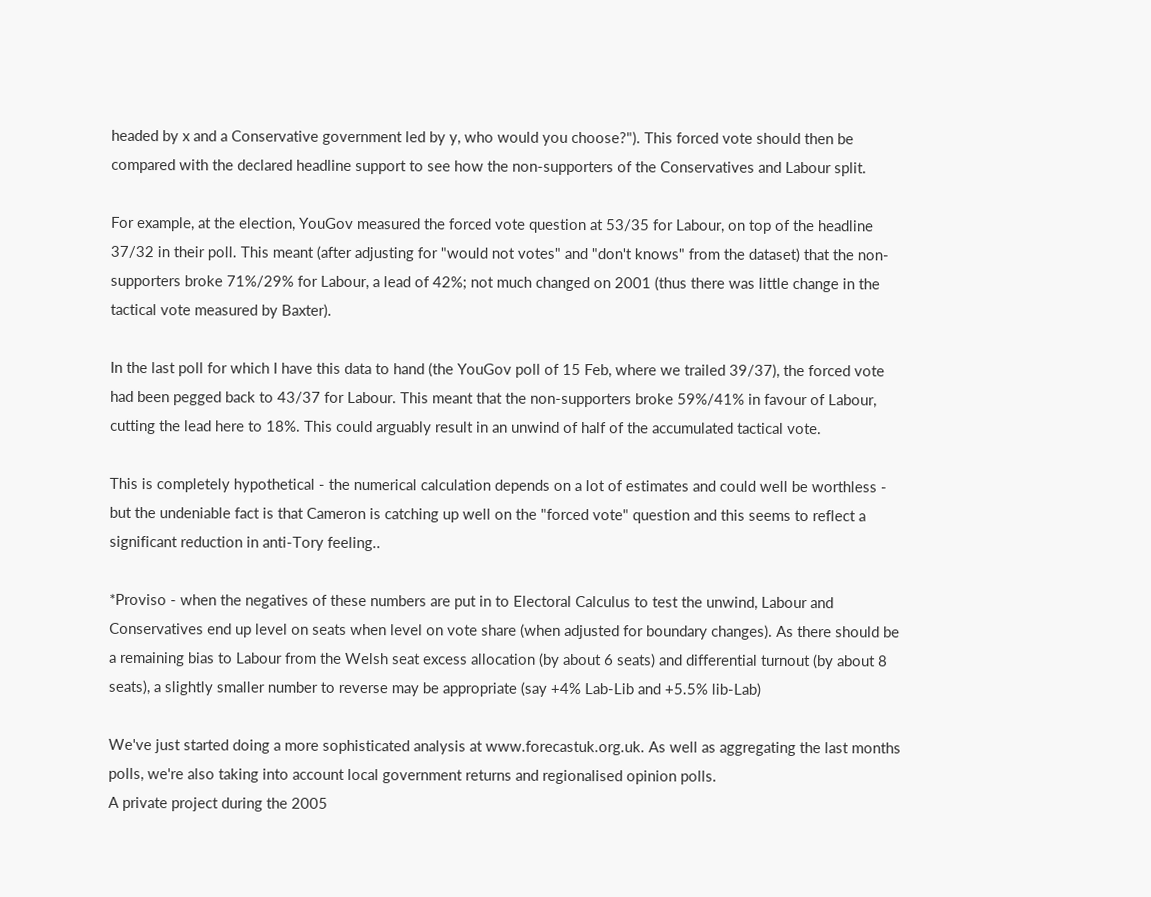headed by x and a Conservative government led by y, who would you choose?"). This forced vote should then be compared with the declared headline support to see how the non-supporters of the Conservatives and Labour split.

For example, at the election, YouGov measured the forced vote question at 53/35 for Labour, on top of the headline 37/32 in their poll. This meant (after adjusting for "would not votes" and "don't knows" from the dataset) that the non-supporters broke 71%/29% for Labour, a lead of 42%; not much changed on 2001 (thus there was little change in the tactical vote measured by Baxter).

In the last poll for which I have this data to hand (the YouGov poll of 15 Feb, where we trailed 39/37), the forced vote had been pegged back to 43/37 for Labour. This meant that the non-supporters broke 59%/41% in favour of Labour, cutting the lead here to 18%. This could arguably result in an unwind of half of the accumulated tactical vote.

This is completely hypothetical - the numerical calculation depends on a lot of estimates and could well be worthless - but the undeniable fact is that Cameron is catching up well on the "forced vote" question and this seems to reflect a significant reduction in anti-Tory feeling..

*Proviso - when the negatives of these numbers are put in to Electoral Calculus to test the unwind, Labour and Conservatives end up level on seats when level on vote share (when adjusted for boundary changes). As there should be a remaining bias to Labour from the Welsh seat excess allocation (by about 6 seats) and differential turnout (by about 8 seats), a slightly smaller number to reverse may be appropriate (say +4% Lab-Lib and +5.5% lib-Lab)

We've just started doing a more sophisticated analysis at www.forecastuk.org.uk. As well as aggregating the last months polls, we're also taking into account local government returns and regionalised opinion polls.
A private project during the 2005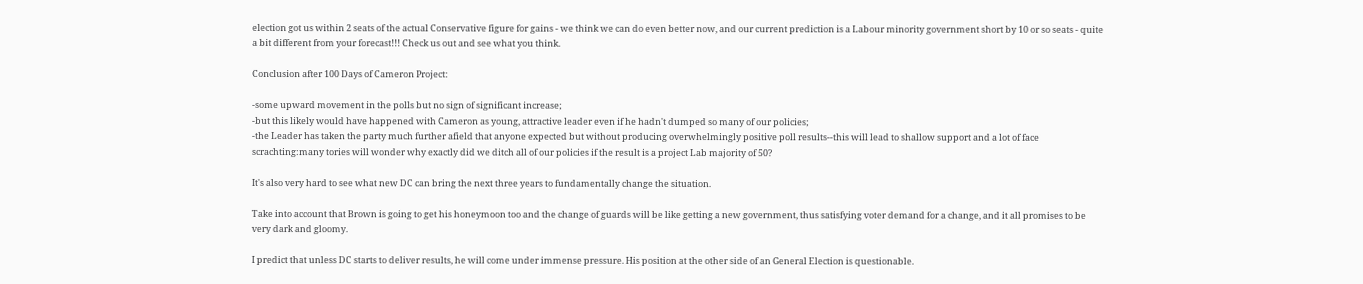election got us within 2 seats of the actual Conservative figure for gains - we think we can do even better now, and our current prediction is a Labour minority government short by 10 or so seats - quite a bit different from your forecast!!! Check us out and see what you think.

Conclusion after 100 Days of Cameron Project:

-some upward movement in the polls but no sign of significant increase;
-but this likely would have happened with Cameron as young, attractive leader even if he hadn't dumped so many of our policies;
-the Leader has taken the party much further afield that anyone expected but without producing overwhelmingly positive poll results--this will lead to shallow support and a lot of face scrachting:many tories will wonder why exactly did we ditch all of our policies if the result is a project Lab majority of 50?

It's also very hard to see what new DC can bring the next three years to fundamentally change the situation.

Take into account that Brown is going to get his honeymoon too and the change of guards will be like getting a new government, thus satisfying voter demand for a change, and it all promises to be very dark and gloomy.

I predict that unless DC starts to deliver results, he will come under immense pressure. His position at the other side of an General Election is questionable.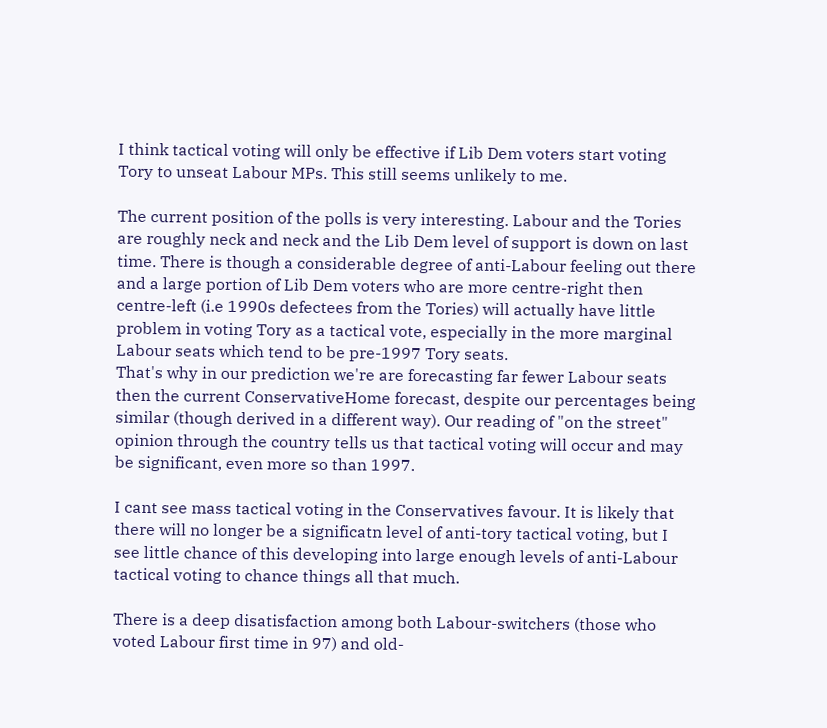I think tactical voting will only be effective if Lib Dem voters start voting Tory to unseat Labour MPs. This still seems unlikely to me.

The current position of the polls is very interesting. Labour and the Tories are roughly neck and neck and the Lib Dem level of support is down on last time. There is though a considerable degree of anti-Labour feeling out there and a large portion of Lib Dem voters who are more centre-right then centre-left (i.e 1990s defectees from the Tories) will actually have little problem in voting Tory as a tactical vote, especially in the more marginal Labour seats which tend to be pre-1997 Tory seats.
That's why in our prediction we're are forecasting far fewer Labour seats then the current ConservativeHome forecast, despite our percentages being similar (though derived in a different way). Our reading of "on the street" opinion through the country tells us that tactical voting will occur and may be significant, even more so than 1997.

I cant see mass tactical voting in the Conservatives favour. It is likely that there will no longer be a significatn level of anti-tory tactical voting, but I see little chance of this developing into large enough levels of anti-Labour tactical voting to chance things all that much.

There is a deep disatisfaction among both Labour-switchers (those who voted Labour first time in 97) and old-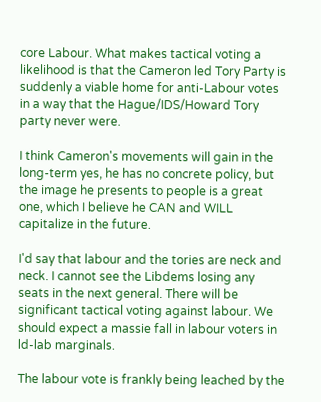core Labour. What makes tactical voting a likelihood is that the Cameron led Tory Party is suddenly a viable home for anti-Labour votes in a way that the Hague/IDS/Howard Tory party never were.

I think Cameron's movements will gain in the long-term yes, he has no concrete policy, but the image he presents to people is a great one, which I believe he CAN and WILL capitalize in the future.

I'd say that labour and the tories are neck and neck. I cannot see the Libdems losing any seats in the next general. There will be significant tactical voting against labour. We should expect a massie fall in labour voters in ld-lab marginals.

The labour vote is frankly being leached by the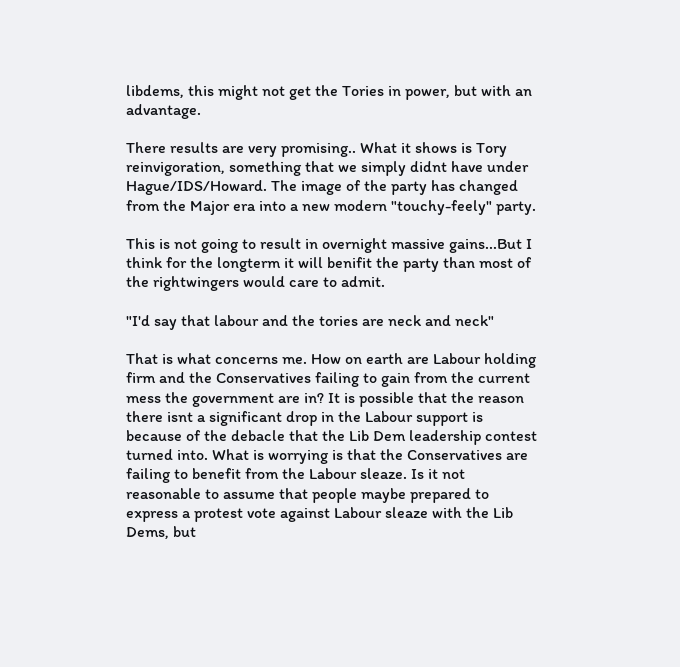libdems, this might not get the Tories in power, but with an advantage.

There results are very promising.. What it shows is Tory reinvigoration, something that we simply didnt have under Hague/IDS/Howard. The image of the party has changed from the Major era into a new modern "touchy-feely" party.

This is not going to result in overnight massive gains...But I think for the longterm it will benifit the party than most of the rightwingers would care to admit.

"I'd say that labour and the tories are neck and neck"

That is what concerns me. How on earth are Labour holding firm and the Conservatives failing to gain from the current mess the government are in? It is possible that the reason there isnt a significant drop in the Labour support is because of the debacle that the Lib Dem leadership contest turned into. What is worrying is that the Conservatives are failing to benefit from the Labour sleaze. Is it not reasonable to assume that people maybe prepared to express a protest vote against Labour sleaze with the Lib Dems, but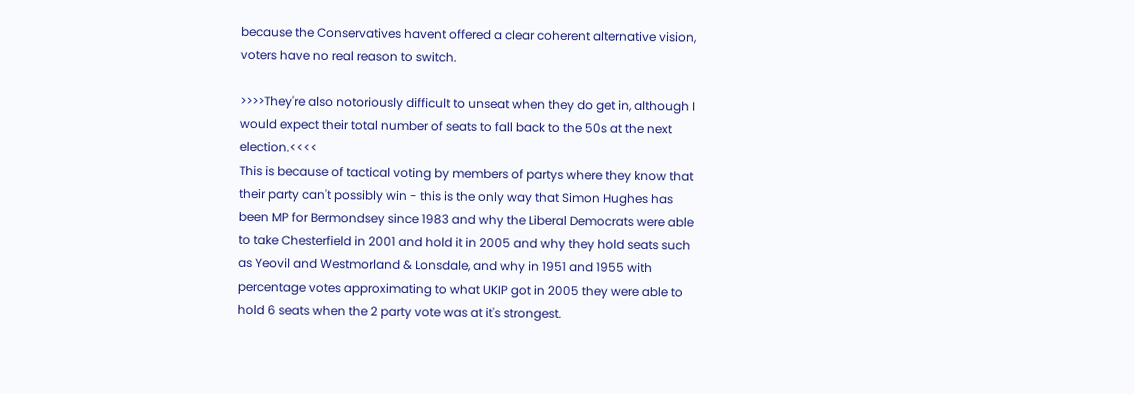because the Conservatives havent offered a clear coherent alternative vision, voters have no real reason to switch.

>>>>They're also notoriously difficult to unseat when they do get in, although I would expect their total number of seats to fall back to the 50s at the next election.<<<<
This is because of tactical voting by members of partys where they know that their party can't possibly win - this is the only way that Simon Hughes has been MP for Bermondsey since 1983 and why the Liberal Democrats were able to take Chesterfield in 2001 and hold it in 2005 and why they hold seats such as Yeovil and Westmorland & Lonsdale, and why in 1951 and 1955 with percentage votes approximating to what UKIP got in 2005 they were able to hold 6 seats when the 2 party vote was at it's strongest.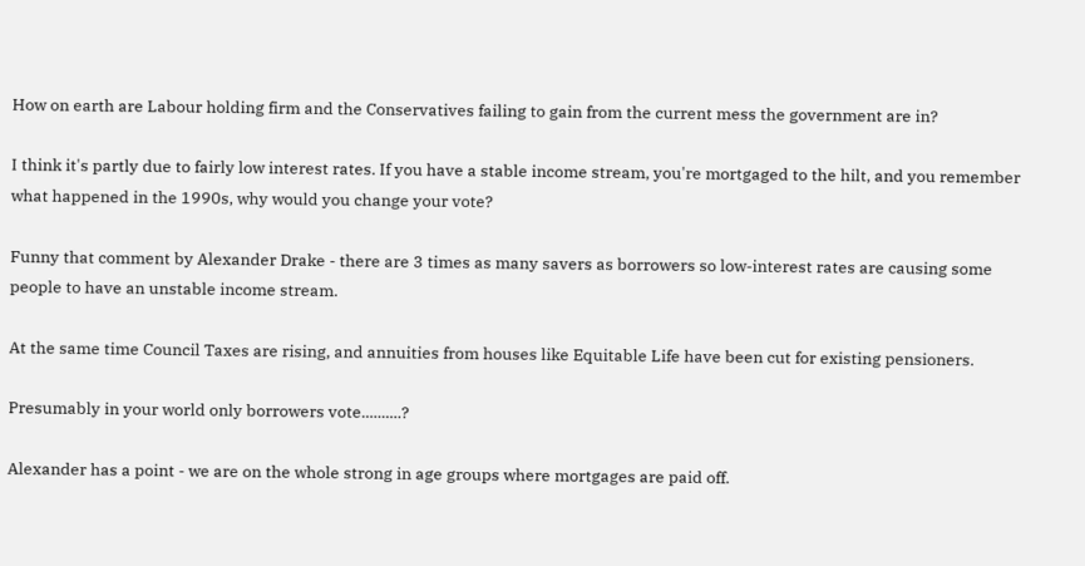How on earth are Labour holding firm and the Conservatives failing to gain from the current mess the government are in?

I think it's partly due to fairly low interest rates. If you have a stable income stream, you're mortgaged to the hilt, and you remember what happened in the 1990s, why would you change your vote?

Funny that comment by Alexander Drake - there are 3 times as many savers as borrowers so low-interest rates are causing some people to have an unstable income stream.

At the same time Council Taxes are rising, and annuities from houses like Equitable Life have been cut for existing pensioners.

Presumably in your world only borrowers vote..........?

Alexander has a point - we are on the whole strong in age groups where mortgages are paid off.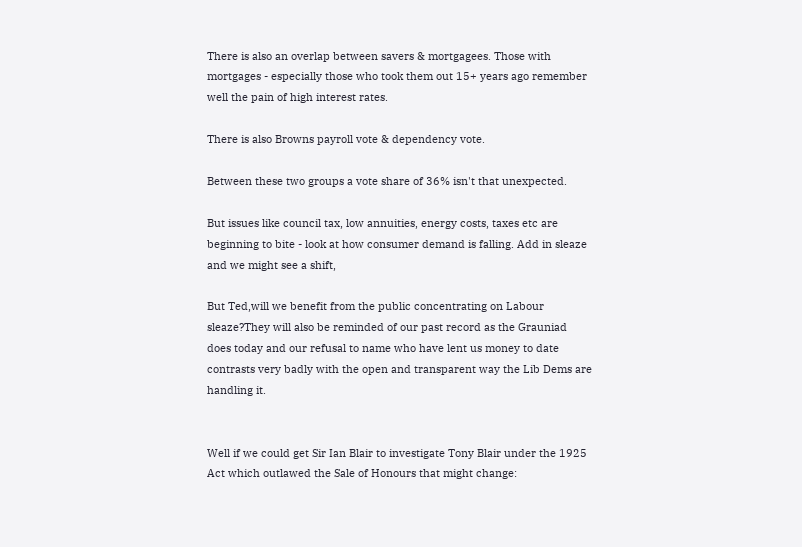There is also an overlap between savers & mortgagees. Those with mortgages - especially those who took them out 15+ years ago remember well the pain of high interest rates.

There is also Browns payroll vote & dependency vote.

Between these two groups a vote share of 36% isn't that unexpected.

But issues like council tax, low annuities, energy costs, taxes etc are beginning to bite - look at how consumer demand is falling. Add in sleaze and we might see a shift,

But Ted,will we benefit from the public concentrating on Labour sleaze?They will also be reminded of our past record as the Grauniad does today and our refusal to name who have lent us money to date contrasts very badly with the open and transparent way the Lib Dems are handling it.


Well if we could get Sir Ian Blair to investigate Tony Blair under the 1925 Act which outlawed the Sale of Honours that might change: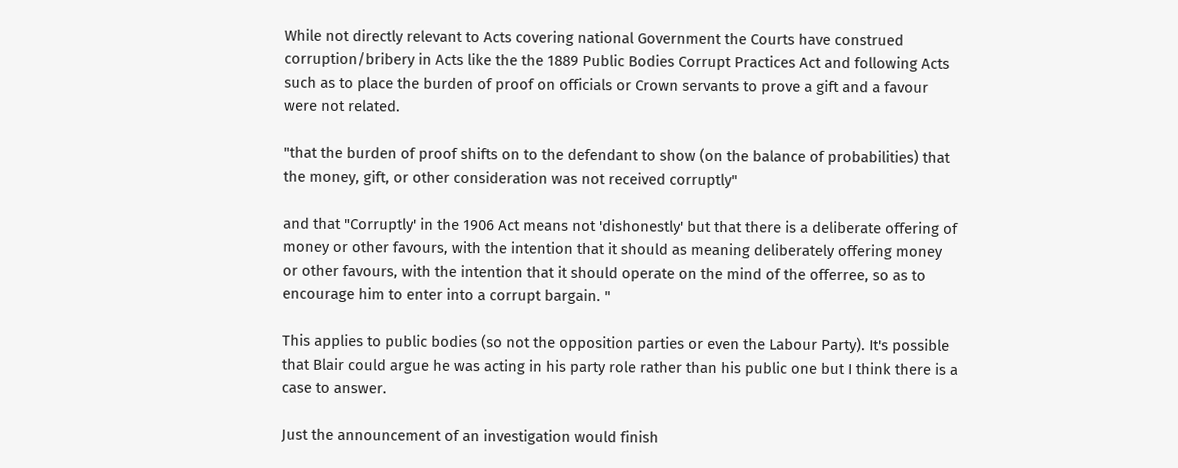While not directly relevant to Acts covering national Government the Courts have construed corruption/bribery in Acts like the the 1889 Public Bodies Corrupt Practices Act and following Acts such as to place the burden of proof on officials or Crown servants to prove a gift and a favour were not related.

"that the burden of proof shifts on to the defendant to show (on the balance of probabilities) that the money, gift, or other consideration was not received corruptly"

and that "Corruptly' in the 1906 Act means not 'dishonestly' but that there is a deliberate offering of money or other favours, with the intention that it should as meaning deliberately offering money or other favours, with the intention that it should operate on the mind of the offerree, so as to encourage him to enter into a corrupt bargain. "

This applies to public bodies (so not the opposition parties or even the Labour Party). It's possible that Blair could argue he was acting in his party role rather than his public one but I think there is a case to answer.

Just the announcement of an investigation would finish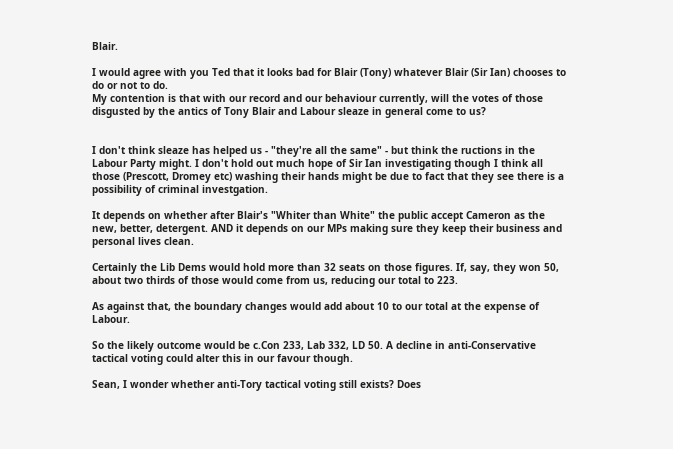Blair.

I would agree with you Ted that it looks bad for Blair (Tony) whatever Blair (Sir Ian) chooses to do or not to do.
My contention is that with our record and our behaviour currently, will the votes of those disgusted by the antics of Tony Blair and Labour sleaze in general come to us?


I don't think sleaze has helped us - "they're all the same" - but think the ructions in the Labour Party might. I don't hold out much hope of Sir Ian investigating though I think all those (Prescott, Dromey etc) washing their hands might be due to fact that they see there is a possibility of criminal investgation.

It depends on whether after Blair's "Whiter than White" the public accept Cameron as the new, better, detergent. AND it depends on our MPs making sure they keep their business and personal lives clean.

Certainly the Lib Dems would hold more than 32 seats on those figures. If, say, they won 50, about two thirds of those would come from us, reducing our total to 223.

As against that, the boundary changes would add about 10 to our total at the expense of Labour.

So the likely outcome would be c.Con 233, Lab 332, LD 50. A decline in anti-Conservative tactical voting could alter this in our favour though.

Sean, I wonder whether anti-Tory tactical voting still exists? Does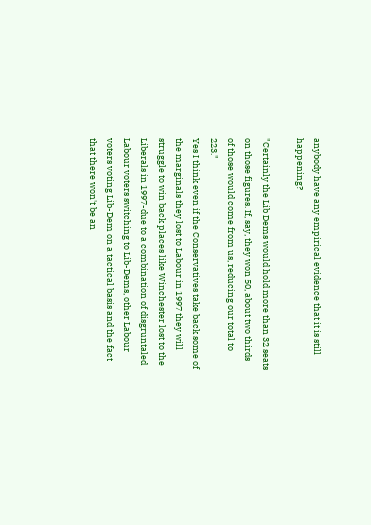anybody have any empirical evidence that it is still happening?

"Certainly the Lib Dems would hold more than 32 seats on those figures. If, say, they won 50, about two thirds of those would come from us, reducing our total to 223."
Yes I think even if the Conservatives take back some of the marginals they lost to Labour in 1997 they will struggle to win back places like Winchester lost to the Liberals in 1997-due to a combination of disgruntaled Labour voters switching to Lib-Dems, other Labour voters voting Lib-Dem on a tactical basis and the fact that there won't be an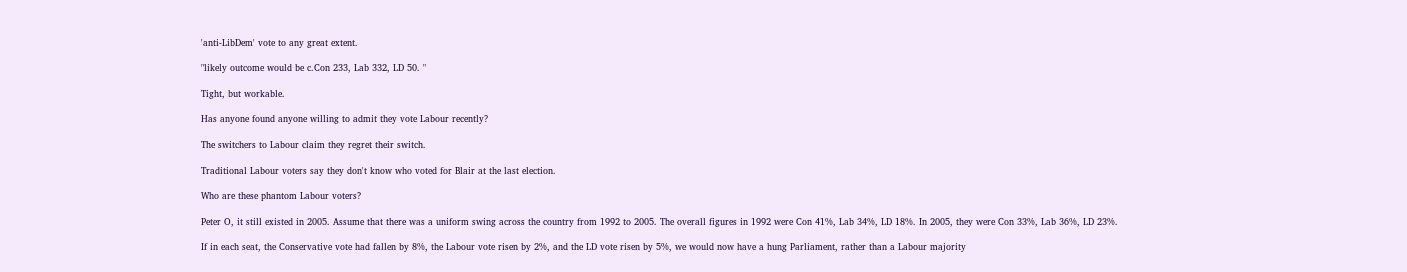'anti-LibDem' vote to any great extent.

"likely outcome would be c.Con 233, Lab 332, LD 50. "

Tight, but workable.

Has anyone found anyone willing to admit they vote Labour recently?

The switchers to Labour claim they regret their switch.

Traditional Labour voters say they don't know who voted for Blair at the last election.

Who are these phantom Labour voters?

Peter O, it still existed in 2005. Assume that there was a uniform swing across the country from 1992 to 2005. The overall figures in 1992 were Con 41%, Lab 34%, LD 18%. In 2005, they were Con 33%, Lab 36%, LD 23%.

If in each seat, the Conservative vote had fallen by 8%, the Labour vote risen by 2%, and the LD vote risen by 5%, we would now have a hung Parliament, rather than a Labour majority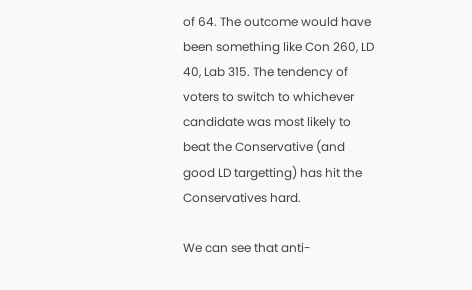of 64. The outcome would have been something like Con 260, LD 40, Lab 315. The tendency of voters to switch to whichever candidate was most likely to beat the Conservative (and good LD targetting) has hit the Conservatives hard.

We can see that anti-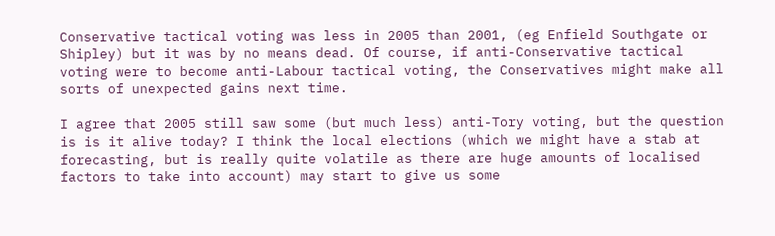Conservative tactical voting was less in 2005 than 2001, (eg Enfield Southgate or Shipley) but it was by no means dead. Of course, if anti-Conservative tactical voting were to become anti-Labour tactical voting, the Conservatives might make all sorts of unexpected gains next time.

I agree that 2005 still saw some (but much less) anti-Tory voting, but the question is is it alive today? I think the local elections (which we might have a stab at forecasting, but is really quite volatile as there are huge amounts of localised factors to take into account) may start to give us some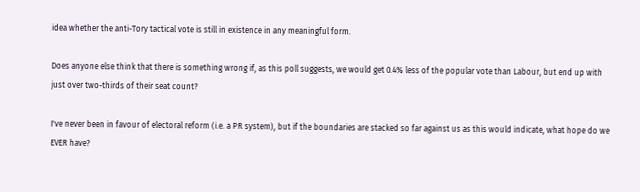idea whether the anti-Tory tactical vote is still in existence in any meaningful form.

Does anyone else think that there is something wrong if, as this poll suggests, we would get 0.4% less of the popular vote than Labour, but end up with just over two-thirds of their seat count?

I've never been in favour of electoral reform (i.e. a PR system), but if the boundaries are stacked so far against us as this would indicate, what hope do we EVER have?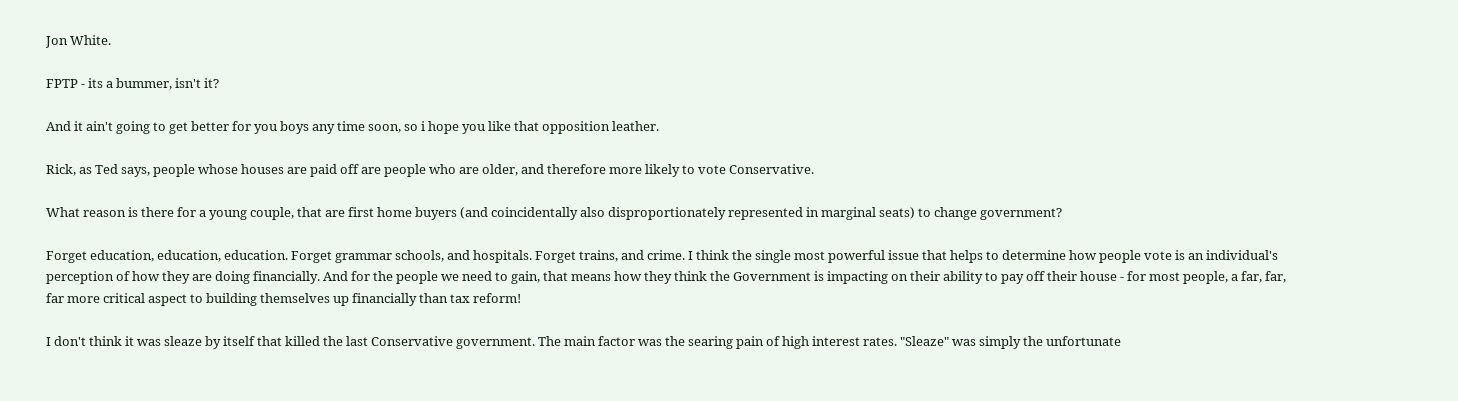Jon White.

FPTP - its a bummer, isn't it?

And it ain't going to get better for you boys any time soon, so i hope you like that opposition leather.

Rick, as Ted says, people whose houses are paid off are people who are older, and therefore more likely to vote Conservative.

What reason is there for a young couple, that are first home buyers (and coincidentally also disproportionately represented in marginal seats) to change government?

Forget education, education, education. Forget grammar schools, and hospitals. Forget trains, and crime. I think the single most powerful issue that helps to determine how people vote is an individual's perception of how they are doing financially. And for the people we need to gain, that means how they think the Government is impacting on their ability to pay off their house - for most people, a far, far, far more critical aspect to building themselves up financially than tax reform!

I don't think it was sleaze by itself that killed the last Conservative government. The main factor was the searing pain of high interest rates. "Sleaze" was simply the unfortunate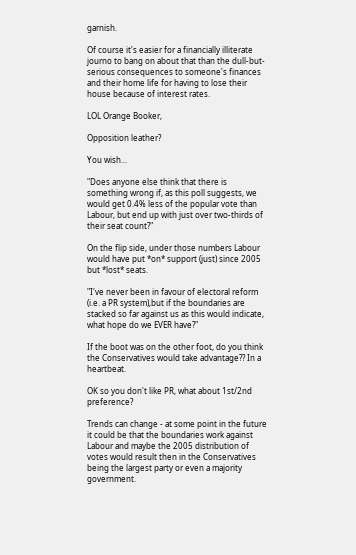garnish.

Of course it's easier for a financially illiterate journo to bang on about that than the dull-but-serious consequences to someone's finances and their home life for having to lose their house because of interest rates.

LOL Orange Booker,

Opposition leather?

You wish...

"Does anyone else think that there is something wrong if, as this poll suggests, we would get 0.4% less of the popular vote than Labour, but end up with just over two-thirds of their seat count?"

On the flip side, under those numbers Labour would have put *on* support (just) since 2005 but *lost* seats.

"I've never been in favour of electoral reform (i.e. a PR system),but if the boundaries are stacked so far against us as this would indicate, what hope do we EVER have?"

If the boot was on the other foot, do you think the Conservatives would take advantage?? In a heartbeat.

OK so you don't like PR, what about 1st/2nd preference?

Trends can change - at some point in the future it could be that the boundaries work against Labour and maybe the 2005 distribution of votes would result then in the Conservatives being the largest party or even a majority government.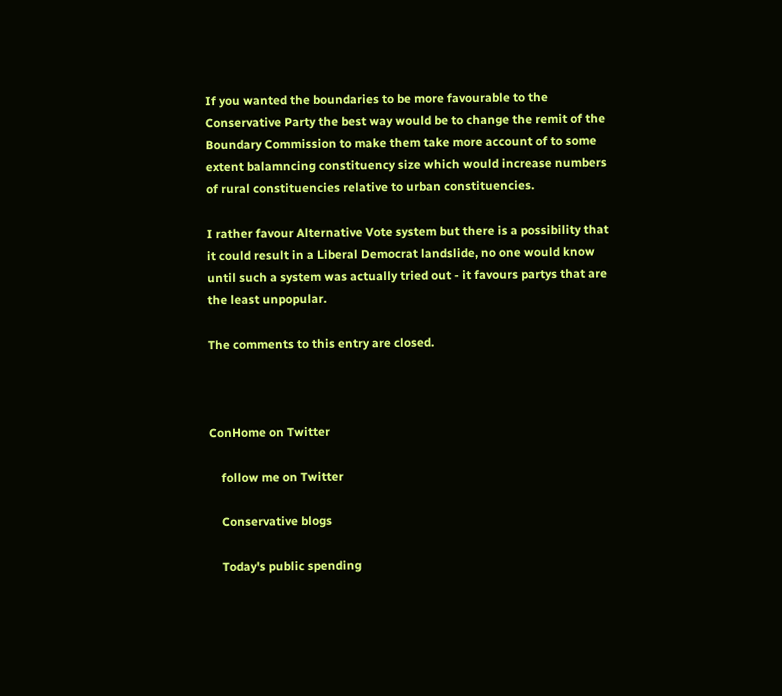If you wanted the boundaries to be more favourable to the Conservative Party the best way would be to change the remit of the Boundary Commission to make them take more account of to some extent balamncing constituency size which would increase numbers of rural constituencies relative to urban constituencies.

I rather favour Alternative Vote system but there is a possibility that it could result in a Liberal Democrat landslide, no one would know until such a system was actually tried out - it favours partys that are the least unpopular.

The comments to this entry are closed.



ConHome on Twitter

    follow me on Twitter

    Conservative blogs

    Today's public spending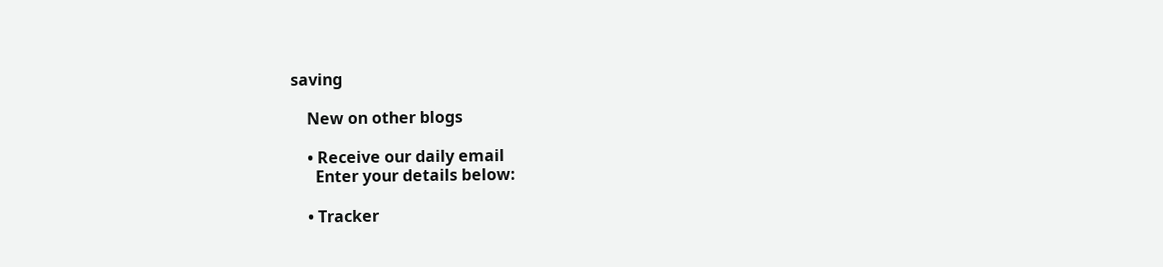saving

    New on other blogs

    • Receive our daily email
      Enter your details below:

    • Tracker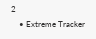2
    • Extreme Tracker